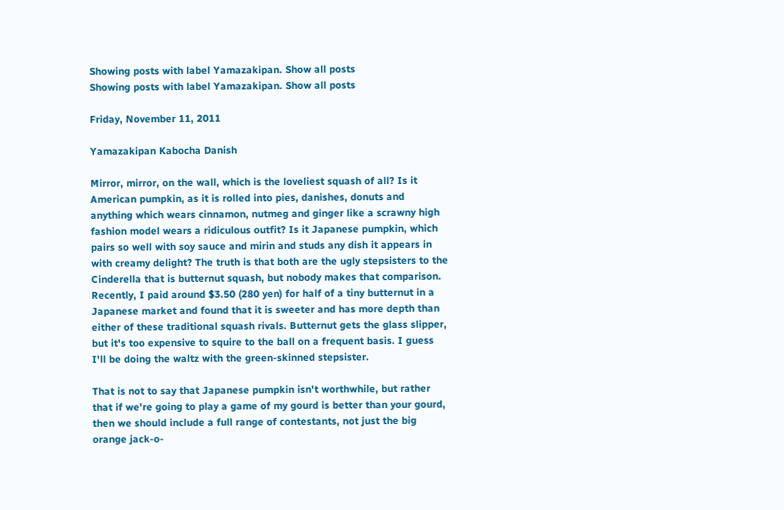Showing posts with label Yamazakipan. Show all posts
Showing posts with label Yamazakipan. Show all posts

Friday, November 11, 2011

Yamazakipan Kabocha Danish

Mirror, mirror, on the wall, which is the loveliest squash of all? Is it American pumpkin, as it is rolled into pies, danishes, donuts and anything which wears cinnamon, nutmeg and ginger like a scrawny high fashion model wears a ridiculous outfit? Is it Japanese pumpkin, which pairs so well with soy sauce and mirin and studs any dish it appears in with creamy delight? The truth is that both are the ugly stepsisters to the Cinderella that is butternut squash, but nobody makes that comparison. Recently, I paid around $3.50 (280 yen) for half of a tiny butternut in a Japanese market and found that it is sweeter and has more depth than either of these traditional squash rivals. Butternut gets the glass slipper, but it's too expensive to squire to the ball on a frequent basis. I guess I'll be doing the waltz with the green-skinned stepsister.

That is not to say that Japanese pumpkin isn't worthwhile, but rather that if we're going to play a game of my gourd is better than your gourd, then we should include a full range of contestants, not just the big orange jack-o-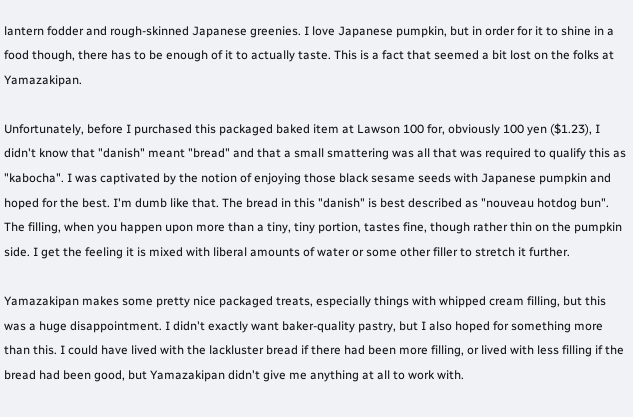lantern fodder and rough-skinned Japanese greenies. I love Japanese pumpkin, but in order for it to shine in a food though, there has to be enough of it to actually taste. This is a fact that seemed a bit lost on the folks at Yamazakipan.

Unfortunately, before I purchased this packaged baked item at Lawson 100 for, obviously 100 yen ($1.23), I didn't know that "danish" meant "bread" and that a small smattering was all that was required to qualify this as "kabocha". I was captivated by the notion of enjoying those black sesame seeds with Japanese pumpkin and hoped for the best. I'm dumb like that. The bread in this "danish" is best described as "nouveau hotdog bun". The filling, when you happen upon more than a tiny, tiny portion, tastes fine, though rather thin on the pumpkin side. I get the feeling it is mixed with liberal amounts of water or some other filler to stretch it further.

Yamazakipan makes some pretty nice packaged treats, especially things with whipped cream filling, but this was a huge disappointment. I didn't exactly want baker-quality pastry, but I also hoped for something more than this. I could have lived with the lackluster bread if there had been more filling, or lived with less filling if the bread had been good, but Yamazakipan didn't give me anything at all to work with.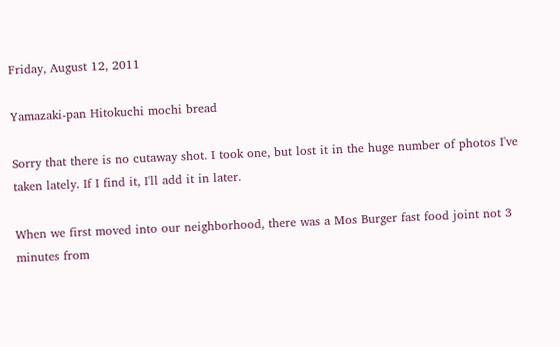Friday, August 12, 2011

Yamazaki-pan Hitokuchi mochi bread

Sorry that there is no cutaway shot. I took one, but lost it in the huge number of photos I've taken lately. If I find it, I'll add it in later.

When we first moved into our neighborhood, there was a Mos Burger fast food joint not 3 minutes from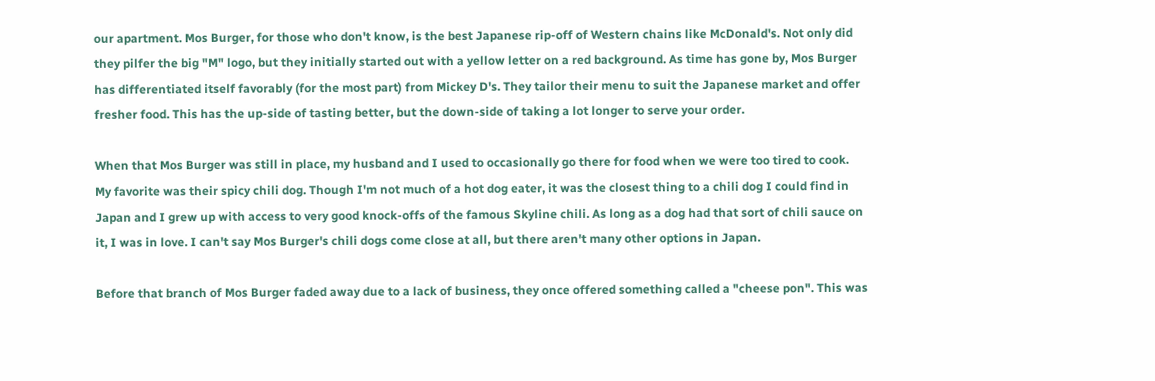our apartment. Mos Burger, for those who don't know, is the best Japanese rip-off of Western chains like McDonald's. Not only did they pilfer the big "M" logo, but they initially started out with a yellow letter on a red background. As time has gone by, Mos Burger has differentiated itself favorably (for the most part) from Mickey D's. They tailor their menu to suit the Japanese market and offer fresher food. This has the up-side of tasting better, but the down-side of taking a lot longer to serve your order.

When that Mos Burger was still in place, my husband and I used to occasionally go there for food when we were too tired to cook. My favorite was their spicy chili dog. Though I'm not much of a hot dog eater, it was the closest thing to a chili dog I could find in Japan and I grew up with access to very good knock-offs of the famous Skyline chili. As long as a dog had that sort of chili sauce on it, I was in love. I can't say Mos Burger's chili dogs come close at all, but there aren't many other options in Japan.

Before that branch of Mos Burger faded away due to a lack of business, they once offered something called a "cheese pon". This was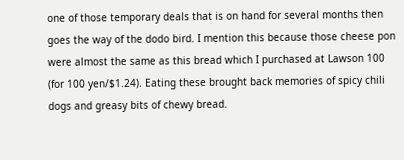one of those temporary deals that is on hand for several months then goes the way of the dodo bird. I mention this because those cheese pon were almost the same as this bread which I purchased at Lawson 100 (for 100 yen/$1.24). Eating these brought back memories of spicy chili dogs and greasy bits of chewy bread.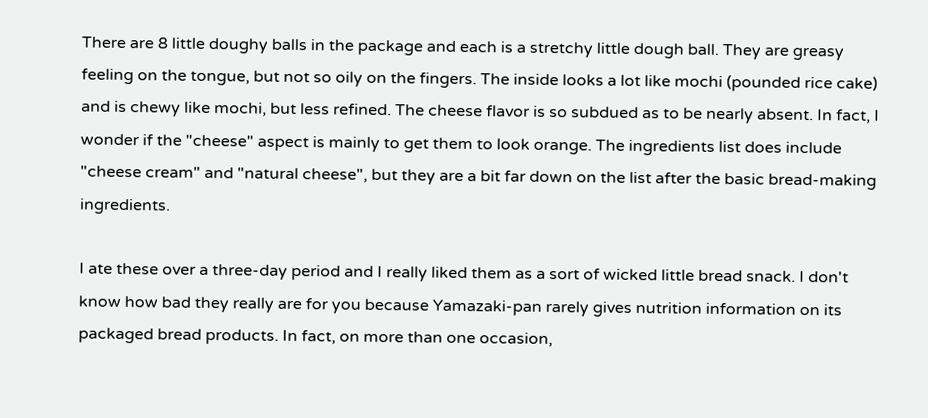There are 8 little doughy balls in the package and each is a stretchy little dough ball. They are greasy feeling on the tongue, but not so oily on the fingers. The inside looks a lot like mochi (pounded rice cake) and is chewy like mochi, but less refined. The cheese flavor is so subdued as to be nearly absent. In fact, I wonder if the "cheese" aspect is mainly to get them to look orange. The ingredients list does include "cheese cream" and "natural cheese", but they are a bit far down on the list after the basic bread-making ingredients.

I ate these over a three-day period and I really liked them as a sort of wicked little bread snack. I don't know how bad they really are for you because Yamazaki-pan rarely gives nutrition information on its packaged bread products. In fact, on more than one occasion,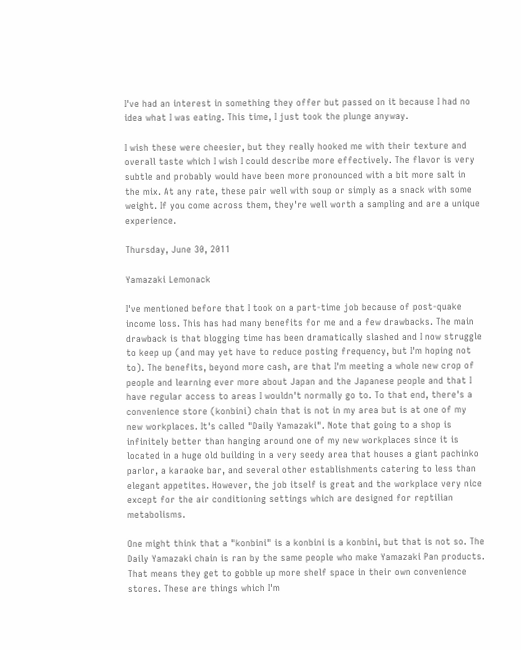I've had an interest in something they offer but passed on it because I had no idea what I was eating. This time, I just took the plunge anyway.

I wish these were cheesier, but they really hooked me with their texture and overall taste which I wish I could describe more effectively. The flavor is very subtle and probably would have been more pronounced with a bit more salt in the mix. At any rate, these pair well with soup or simply as a snack with some weight. If you come across them, they're well worth a sampling and are a unique experience.

Thursday, June 30, 2011

Yamazaki Lemonack

I've mentioned before that I took on a part-time job because of post-quake income loss. This has had many benefits for me and a few drawbacks. The main drawback is that blogging time has been dramatically slashed and I now struggle to keep up (and may yet have to reduce posting frequency, but I'm hoping not to). The benefits, beyond more cash, are that I'm meeting a whole new crop of people and learning ever more about Japan and the Japanese people and that I have regular access to areas I wouldn't normally go to. To that end, there's a convenience store (konbini) chain that is not in my area but is at one of my new workplaces. It's called "Daily Yamazaki". Note that going to a shop is infinitely better than hanging around one of my new workplaces since it is located in a huge old building in a very seedy area that houses a giant pachinko parlor, a karaoke bar, and several other establishments catering to less than elegant appetites. However, the job itself is great and the workplace very nice except for the air conditioning settings which are designed for reptilian metabolisms.

One might think that a "konbini" is a konbini is a konbini, but that is not so. The Daily Yamazaki chain is ran by the same people who make Yamazaki Pan products. That means they get to gobble up more shelf space in their own convenience stores. These are things which I'm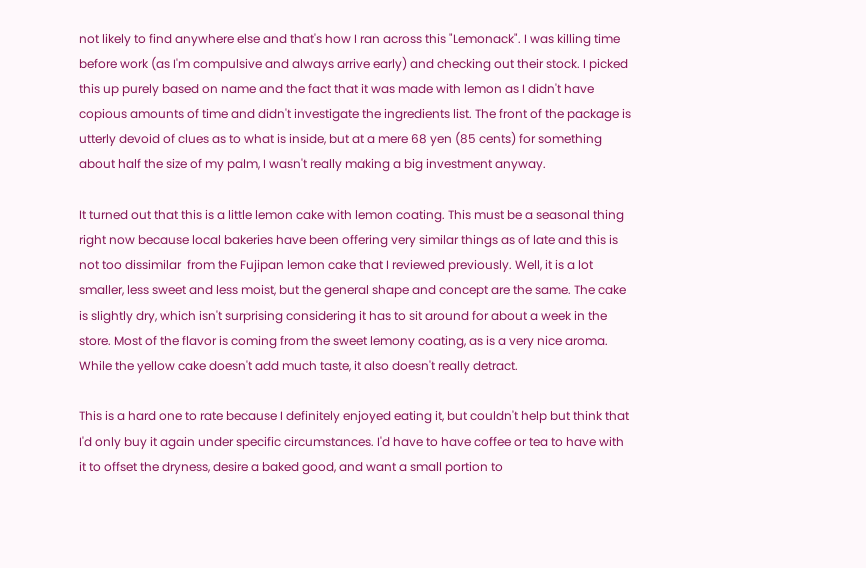not likely to find anywhere else and that's how I ran across this "Lemonack". I was killing time before work (as I'm compulsive and always arrive early) and checking out their stock. I picked this up purely based on name and the fact that it was made with lemon as I didn't have copious amounts of time and didn't investigate the ingredients list. The front of the package is utterly devoid of clues as to what is inside, but at a mere 68 yen (85 cents) for something about half the size of my palm, I wasn't really making a big investment anyway.

It turned out that this is a little lemon cake with lemon coating. This must be a seasonal thing right now because local bakeries have been offering very similar things as of late and this is not too dissimilar  from the Fujipan lemon cake that I reviewed previously. Well, it is a lot smaller, less sweet and less moist, but the general shape and concept are the same. The cake is slightly dry, which isn't surprising considering it has to sit around for about a week in the store. Most of the flavor is coming from the sweet lemony coating, as is a very nice aroma. While the yellow cake doesn't add much taste, it also doesn't really detract.

This is a hard one to rate because I definitely enjoyed eating it, but couldn't help but think that I'd only buy it again under specific circumstances. I'd have to have coffee or tea to have with it to offset the dryness, desire a baked good, and want a small portion to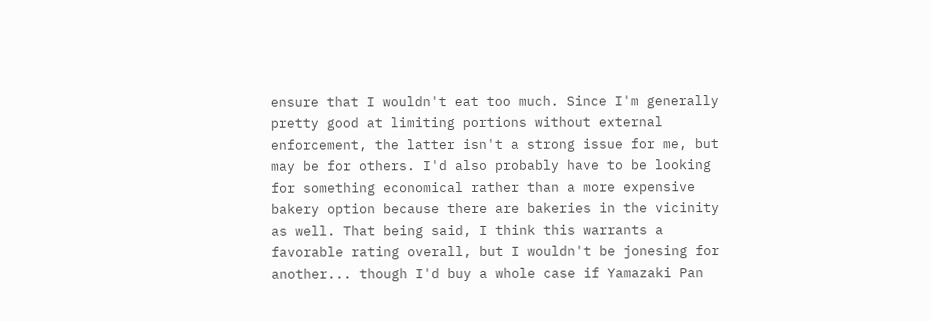ensure that I wouldn't eat too much. Since I'm generally pretty good at limiting portions without external enforcement, the latter isn't a strong issue for me, but may be for others. I'd also probably have to be looking for something economical rather than a more expensive bakery option because there are bakeries in the vicinity as well. That being said, I think this warrants a favorable rating overall, but I wouldn't be jonesing for another... though I'd buy a whole case if Yamazaki Pan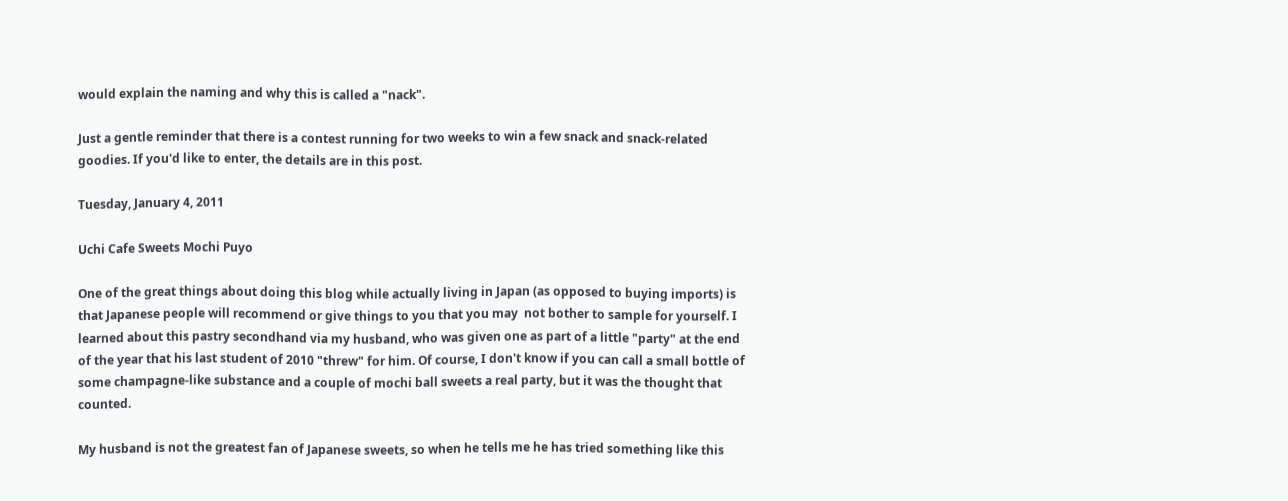would explain the naming and why this is called a "nack".

Just a gentle reminder that there is a contest running for two weeks to win a few snack and snack-related goodies. If you'd like to enter, the details are in this post.

Tuesday, January 4, 2011

Uchi Cafe Sweets Mochi Puyo

One of the great things about doing this blog while actually living in Japan (as opposed to buying imports) is that Japanese people will recommend or give things to you that you may  not bother to sample for yourself. I learned about this pastry secondhand via my husband, who was given one as part of a little "party" at the end of the year that his last student of 2010 "threw" for him. Of course, I don't know if you can call a small bottle of some champagne-like substance and a couple of mochi ball sweets a real party, but it was the thought that counted.

My husband is not the greatest fan of Japanese sweets, so when he tells me he has tried something like this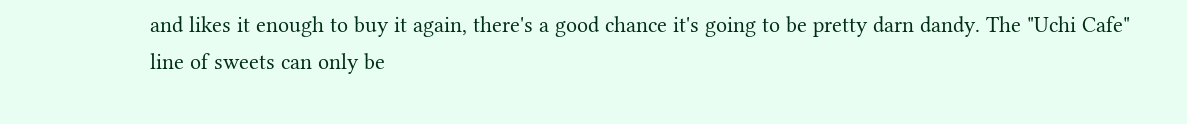and likes it enough to buy it again, there's a good chance it's going to be pretty darn dandy. The "Uchi Cafe" line of sweets can only be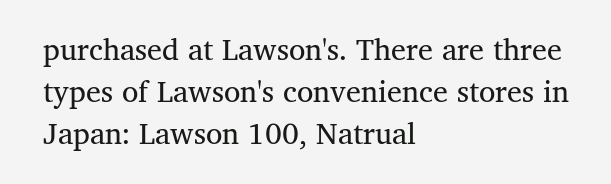purchased at Lawson's. There are three types of Lawson's convenience stores in Japan: Lawson 100, Natrual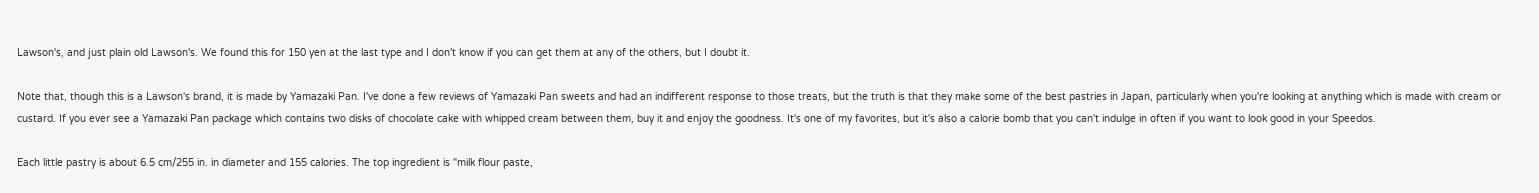Lawson's, and just plain old Lawson's. We found this for 150 yen at the last type and I don't know if you can get them at any of the others, but I doubt it.

Note that, though this is a Lawson's brand, it is made by Yamazaki Pan. I've done a few reviews of Yamazaki Pan sweets and had an indifferent response to those treats, but the truth is that they make some of the best pastries in Japan, particularly when you're looking at anything which is made with cream or custard. If you ever see a Yamazaki Pan package which contains two disks of chocolate cake with whipped cream between them, buy it and enjoy the goodness. It's one of my favorites, but it's also a calorie bomb that you can't indulge in often if you want to look good in your Speedos.

Each little pastry is about 6.5 cm/255 in. in diameter and 155 calories. The top ingredient is "milk flour paste,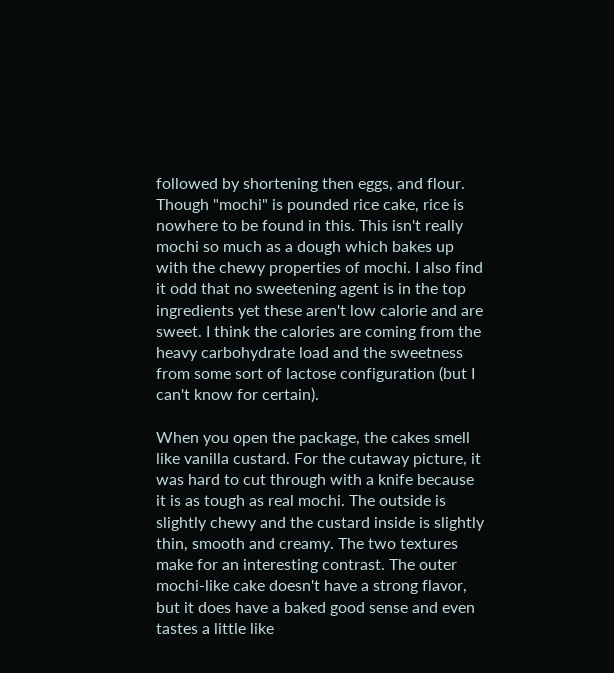followed by shortening then eggs, and flour. Though "mochi" is pounded rice cake, rice is nowhere to be found in this. This isn't really mochi so much as a dough which bakes up with the chewy properties of mochi. I also find it odd that no sweetening agent is in the top ingredients yet these aren't low calorie and are sweet. I think the calories are coming from the heavy carbohydrate load and the sweetness from some sort of lactose configuration (but I can't know for certain).

When you open the package, the cakes smell like vanilla custard. For the cutaway picture, it was hard to cut through with a knife because it is as tough as real mochi. The outside is slightly chewy and the custard inside is slightly thin, smooth and creamy. The two textures make for an interesting contrast. The outer mochi-like cake doesn't have a strong flavor, but it does have a baked good sense and even tastes a little like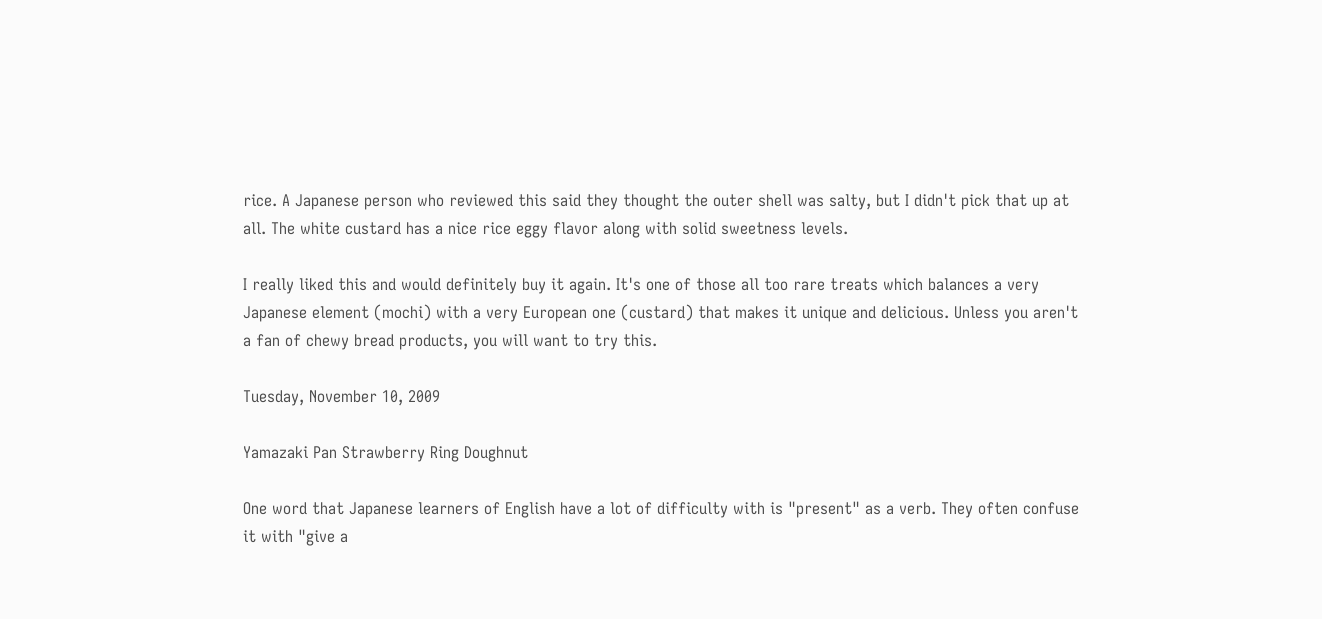rice. A Japanese person who reviewed this said they thought the outer shell was salty, but I didn't pick that up at all. The white custard has a nice rice eggy flavor along with solid sweetness levels.

I really liked this and would definitely buy it again. It's one of those all too rare treats which balances a very Japanese element (mochi) with a very European one (custard) that makes it unique and delicious. Unless you aren't a fan of chewy bread products, you will want to try this.

Tuesday, November 10, 2009

Yamazaki Pan Strawberry Ring Doughnut

One word that Japanese learners of English have a lot of difficulty with is "present" as a verb. They often confuse it with "give a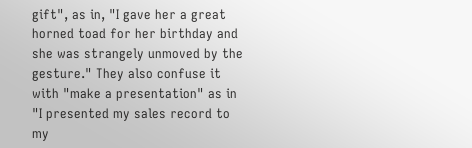gift", as in, "I gave her a great horned toad for her birthday and she was strangely unmoved by the gesture." They also confuse it with "make a presentation" as in "I presented my sales record to my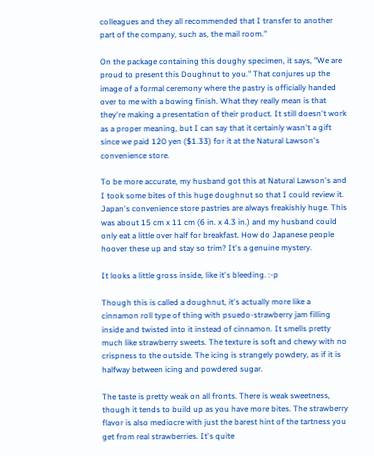colleagues and they all recommended that I transfer to another part of the company, such as, the mail room."

On the package containing this doughy specimen, it says, "We are proud to present this Doughnut to you." That conjures up the image of a formal ceremony where the pastry is officially handed over to me with a bowing finish. What they really mean is that they're making a presentation of their product. It still doesn't work as a proper meaning, but I can say that it certainly wasn't a gift since we paid 120 yen ($1.33) for it at the Natural Lawson's convenience store.

To be more accurate, my husband got this at Natural Lawson's and I took some bites of this huge doughnut so that I could review it. Japan's convenience store pastries are always freakishly huge. This was about 15 cm x 11 cm (6 in. x 4.3 in.) and my husband could only eat a little over half for breakfast. How do Japanese people hoover these up and stay so trim? It's a genuine mystery.

It looks a little gross inside, like it's bleeding. :-p

Though this is called a doughnut, it's actually more like a cinnamon roll type of thing with psuedo-strawberry jam filling inside and twisted into it instead of cinnamon. It smells pretty much like strawberry sweets. The texture is soft and chewy with no crispness to the outside. The icing is strangely powdery, as if it is halfway between icing and powdered sugar.

The taste is pretty weak on all fronts. There is weak sweetness, though it tends to build up as you have more bites. The strawberry flavor is also mediocre with just the barest hint of the tartness you get from real strawberries. It's quite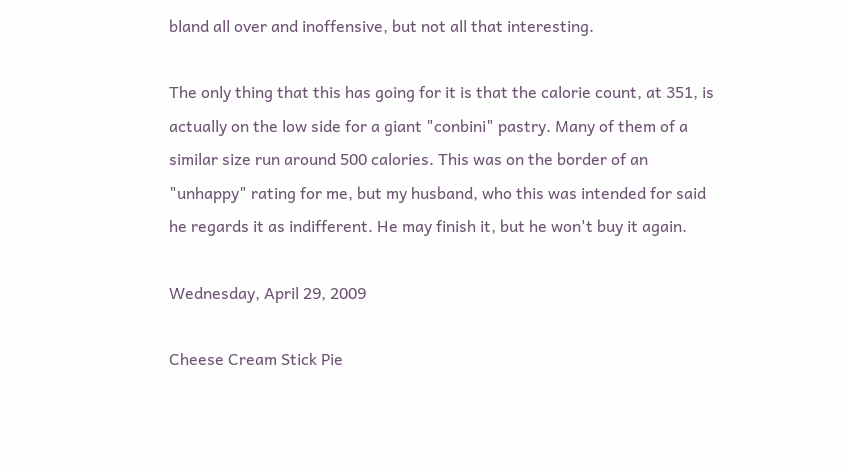bland all over and inoffensive, but not all that interesting.

The only thing that this has going for it is that the calorie count, at 351, is actually on the low side for a giant "conbini" pastry. Many of them of a similar size run around 500 calories. This was on the border of an "unhappy" rating for me, but my husband, who this was intended for said he regards it as indifferent. He may finish it, but he won't buy it again.

Wednesday, April 29, 2009

Cheese Cream Stick Pie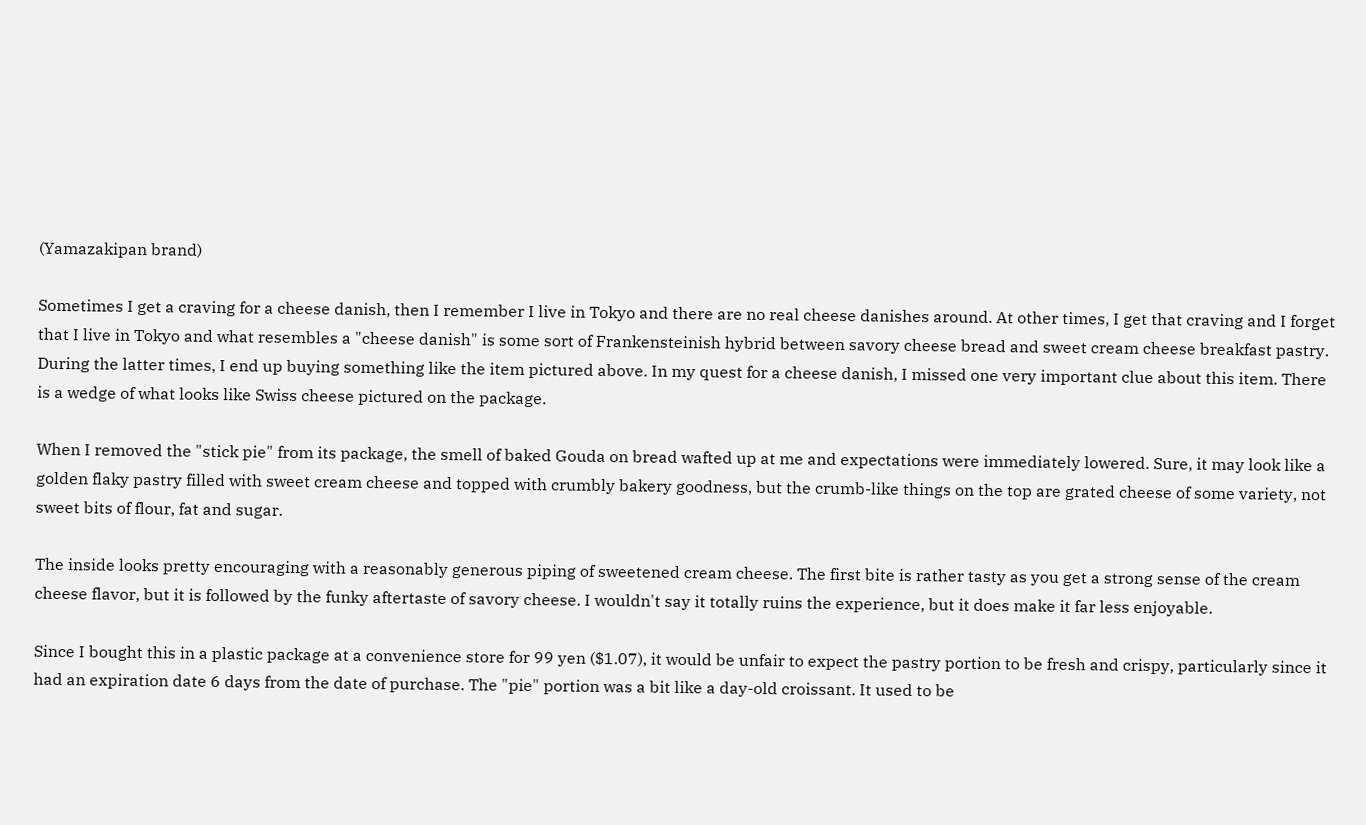(Yamazakipan brand)

Sometimes I get a craving for a cheese danish, then I remember I live in Tokyo and there are no real cheese danishes around. At other times, I get that craving and I forget that I live in Tokyo and what resembles a "cheese danish" is some sort of Frankensteinish hybrid between savory cheese bread and sweet cream cheese breakfast pastry. During the latter times, I end up buying something like the item pictured above. In my quest for a cheese danish, I missed one very important clue about this item. There is a wedge of what looks like Swiss cheese pictured on the package.

When I removed the "stick pie" from its package, the smell of baked Gouda on bread wafted up at me and expectations were immediately lowered. Sure, it may look like a golden flaky pastry filled with sweet cream cheese and topped with crumbly bakery goodness, but the crumb-like things on the top are grated cheese of some variety, not sweet bits of flour, fat and sugar.

The inside looks pretty encouraging with a reasonably generous piping of sweetened cream cheese. The first bite is rather tasty as you get a strong sense of the cream cheese flavor, but it is followed by the funky aftertaste of savory cheese. I wouldn't say it totally ruins the experience, but it does make it far less enjoyable.

Since I bought this in a plastic package at a convenience store for 99 yen ($1.07), it would be unfair to expect the pastry portion to be fresh and crispy, particularly since it had an expiration date 6 days from the date of purchase. The "pie" portion was a bit like a day-old croissant. It used to be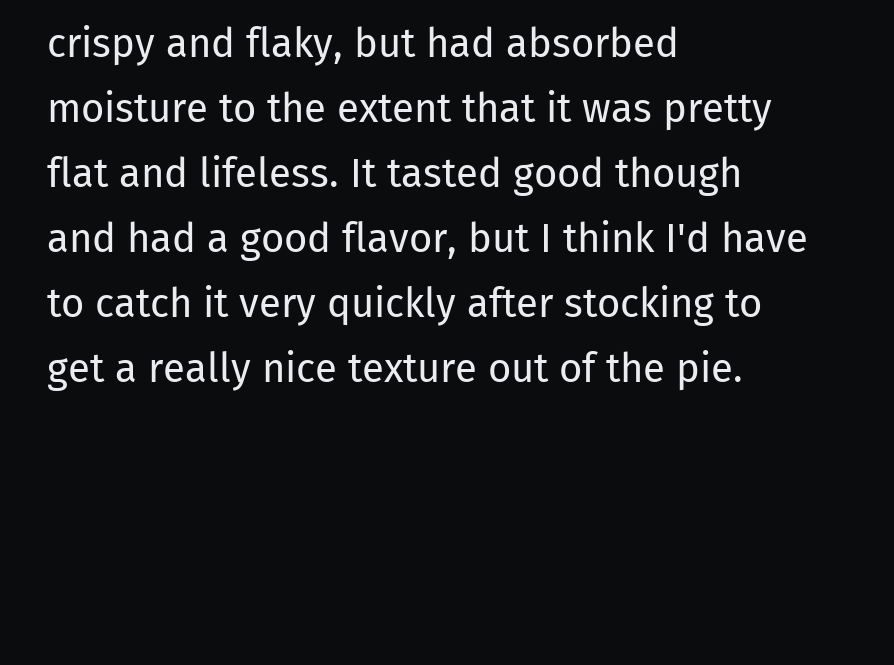crispy and flaky, but had absorbed moisture to the extent that it was pretty flat and lifeless. It tasted good though and had a good flavor, but I think I'd have to catch it very quickly after stocking to get a really nice texture out of the pie.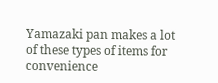Yamazaki pan makes a lot of these types of items for convenience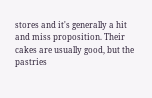stores and it's generally a hit and miss proposition. Their cakes are usually good, but the pastries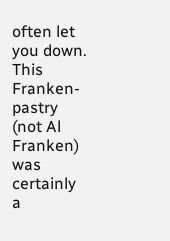often let you down. This Franken-pastry (not Al Franken) was certainly a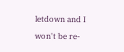letdown and I won't be re-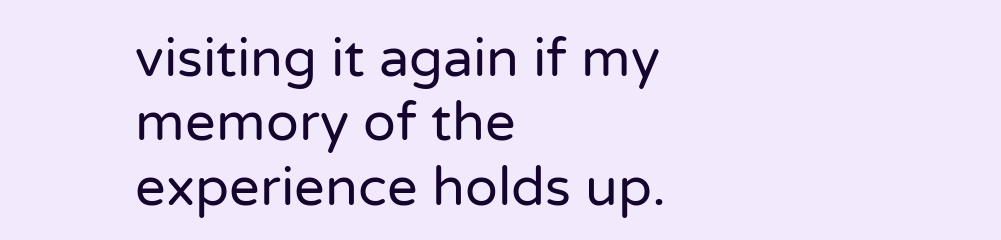visiting it again if my memory of the experience holds up.